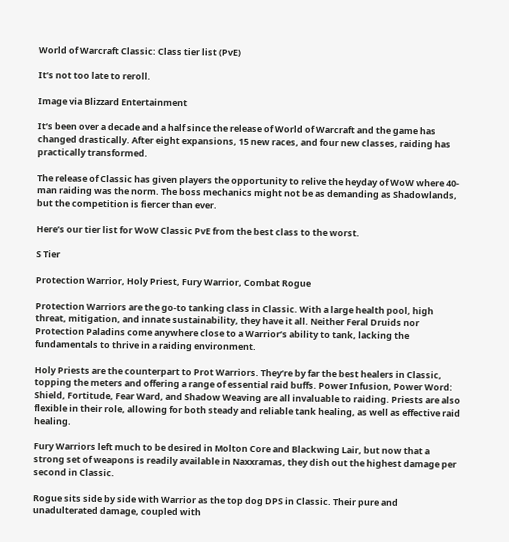World of Warcraft Classic: Class tier list (PvE)

It’s not too late to reroll.

Image via Blizzard Entertainment

It’s been over a decade and a half since the release of World of Warcraft and the game has changed drastically. After eight expansions, 15 new races, and four new classes, raiding has practically transformed.

The release of Classic has given players the opportunity to relive the heyday of WoW where 40-man raiding was the norm. The boss mechanics might not be as demanding as Shadowlands, but the competition is fiercer than ever.

Here’s our tier list for WoW Classic PvE from the best class to the worst.

S Tier

Protection Warrior, Holy Priest, Fury Warrior, Combat Rogue

Protection Warriors are the go-to tanking class in Classic. With a large health pool, high threat, mitigation, and innate sustainability, they have it all. Neither Feral Druids nor Protection Paladins come anywhere close to a Warrior’s ability to tank, lacking the fundamentals to thrive in a raiding environment.

Holy Priests are the counterpart to Prot Warriors. They’re by far the best healers in Classic, topping the meters and offering a range of essential raid buffs. Power Infusion, Power Word: Shield, Fortitude, Fear Ward, and Shadow Weaving are all invaluable to raiding. Priests are also flexible in their role, allowing for both steady and reliable tank healing, as well as effective raid healing.

Fury Warriors left much to be desired in Molton Core and Blackwing Lair, but now that a strong set of weapons is readily available in Naxxramas, they dish out the highest damage per second in Classic.

Rogue sits side by side with Warrior as the top dog DPS in Classic. Their pure and unadulterated damage, coupled with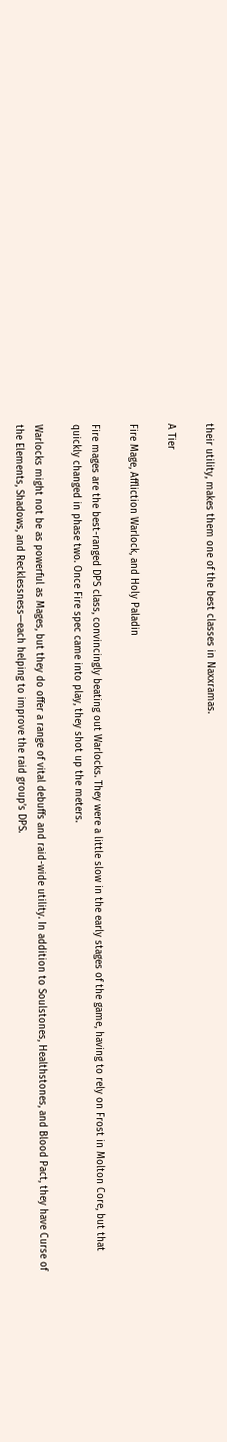their utility, makes them one of the best classes in Naxxramas.

A Tier

Fire Mage, Affliction Warlock, and Holy Paladin

Fire mages are the best-ranged DPS class, convincingly beating out Warlocks. They were a little slow in the early stages of the game, having to rely on Frost in Molton Core, but that quickly changed in phase two. Once Fire spec came into play, they shot up the meters.

Warlocks might not be as powerful as Mages, but they do offer a range of vital debuffs and raid-wide utility. In addition to Soulstones, Healthstones, and Blood Pact, they have Curse of the Elements, Shadows, and Recklessness—each helping to improve the raid group’s DPS.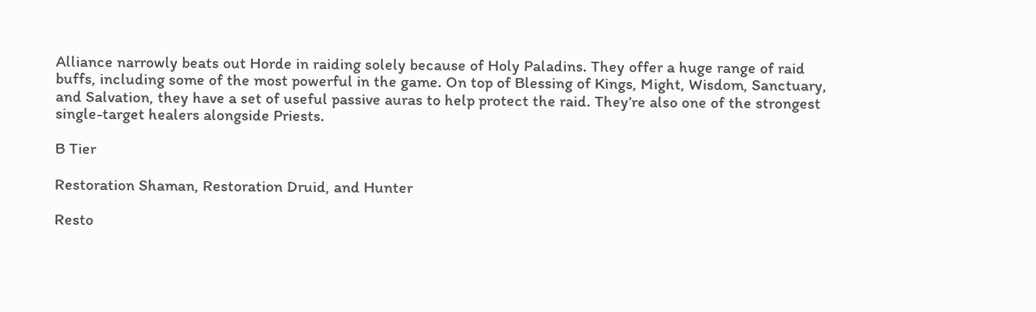Alliance narrowly beats out Horde in raiding solely because of Holy Paladins. They offer a huge range of raid buffs, including some of the most powerful in the game. On top of Blessing of Kings, Might, Wisdom, Sanctuary, and Salvation, they have a set of useful passive auras to help protect the raid. They’re also one of the strongest single-target healers alongside Priests.

B Tier

Restoration Shaman, Restoration Druid, and Hunter

Resto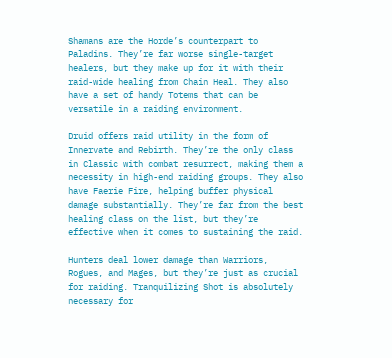Shamans are the Horde’s counterpart to Paladins. They’re far worse single-target healers, but they make up for it with their raid-wide healing from Chain Heal. They also have a set of handy Totems that can be versatile in a raiding environment.

Druid offers raid utility in the form of Innervate and Rebirth. They’re the only class in Classic with combat resurrect, making them a necessity in high-end raiding groups. They also have Faerie Fire, helping buffer physical damage substantially. They’re far from the best healing class on the list, but they’re effective when it comes to sustaining the raid.

Hunters deal lower damage than Warriors, Rogues, and Mages, but they’re just as crucial for raiding. Tranquilizing Shot is absolutely necessary for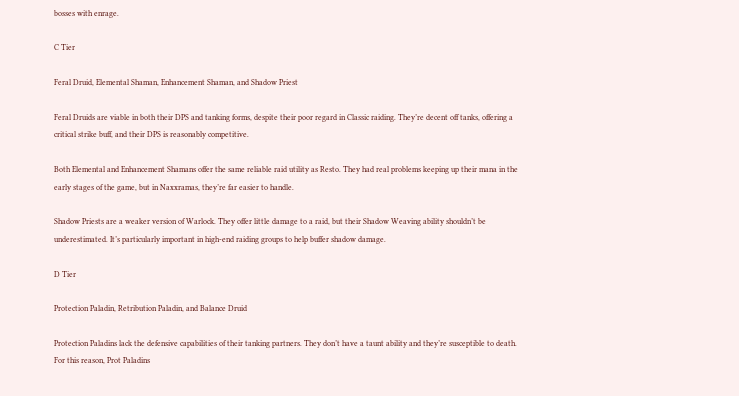bosses with enrage.

C Tier

Feral Druid, Elemental Shaman, Enhancement Shaman, and Shadow Priest

Feral Druids are viable in both their DPS and tanking forms, despite their poor regard in Classic raiding. They’re decent off tanks, offering a critical strike buff, and their DPS is reasonably competitive.

Both Elemental and Enhancement Shamans offer the same reliable raid utility as Resto. They had real problems keeping up their mana in the early stages of the game, but in Naxxramas, they’re far easier to handle.

Shadow Priests are a weaker version of Warlock. They offer little damage to a raid, but their Shadow Weaving ability shouldn’t be underestimated. It’s particularly important in high-end raiding groups to help buffer shadow damage.

D Tier

Protection Paladin, Retribution Paladin, and Balance Druid

Protection Paladins lack the defensive capabilities of their tanking partners. They don’t have a taunt ability and they’re susceptible to death. For this reason, Prot Paladins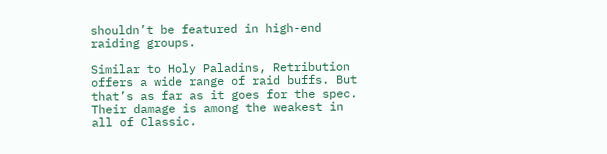shouldn’t be featured in high-end raiding groups.

Similar to Holy Paladins, Retribution offers a wide range of raid buffs. But that’s as far as it goes for the spec. Their damage is among the weakest in all of Classic.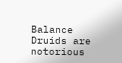Balance Druids are notorious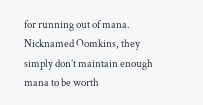for running out of mana. Nicknamed Oomkins, they simply don’t maintain enough mana to be worth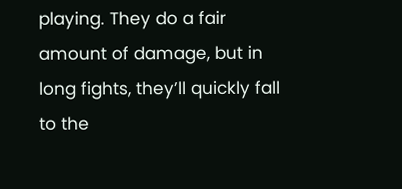playing. They do a fair amount of damage, but in long fights, they’ll quickly fall to the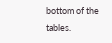bottom of the tables.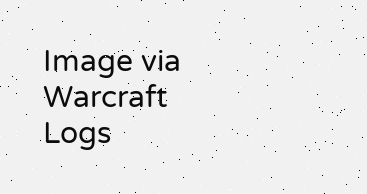Image via Warcraft Logs